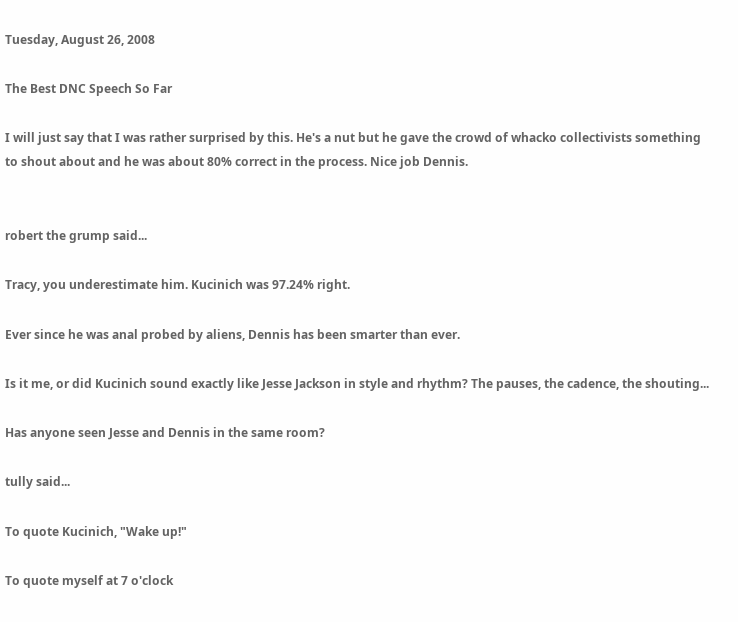Tuesday, August 26, 2008

The Best DNC Speech So Far

I will just say that I was rather surprised by this. He's a nut but he gave the crowd of whacko collectivists something to shout about and he was about 80% correct in the process. Nice job Dennis.


robert the grump said...

Tracy, you underestimate him. Kucinich was 97.24% right.

Ever since he was anal probed by aliens, Dennis has been smarter than ever.

Is it me, or did Kucinich sound exactly like Jesse Jackson in style and rhythm? The pauses, the cadence, the shouting...

Has anyone seen Jesse and Dennis in the same room?

tully said...

To quote Kucinich, "Wake up!"

To quote myself at 7 o'clock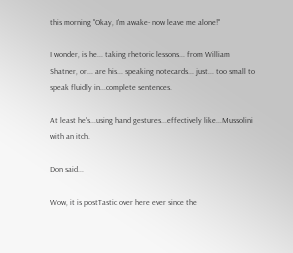this morning "Okay, I'm awake- now leave me alone!"

I wonder, is he... taking rhetoric lessons... from William Shatner, or... are his... speaking notecards... just... too small to speak fluidly in...complete sentences.

At least he's...using hand gestures...effectively like...Mussolini with an itch.

Don said...

Wow, it is postTastic over here ever since the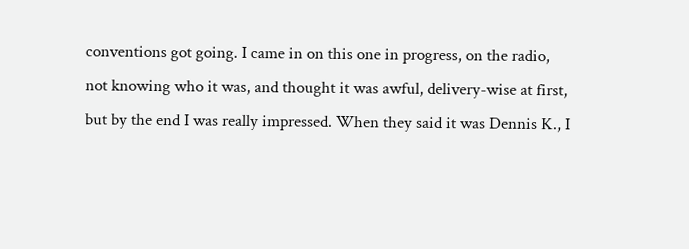conventions got going. I came in on this one in progress, on the radio, not knowing who it was, and thought it was awful, delivery-wise at first, but by the end I was really impressed. When they said it was Dennis K., I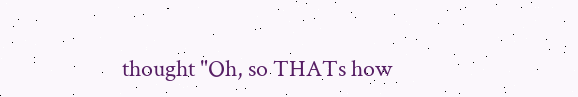thought "Oh, so THATs how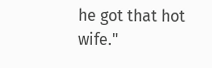he got that hot wife."